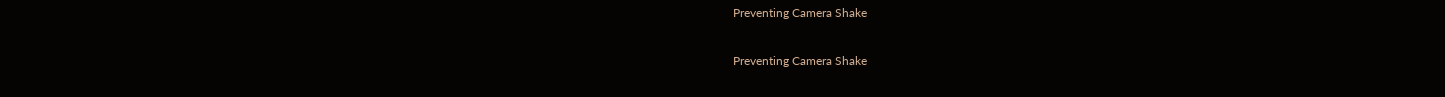Preventing Camera Shake

Preventing Camera Shake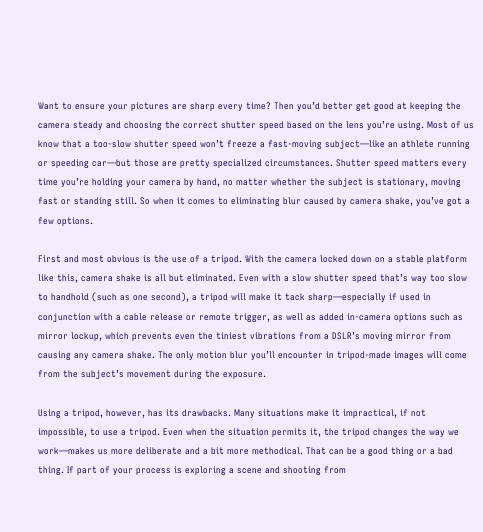Want to ensure your pictures are sharp every time? Then you’d better get good at keeping the camera steady and choosing the correct shutter speed based on the lens you’re using. Most of us know that a too-slow shutter speed won’t freeze a fast-moving subject—like an athlete running or speeding car—but those are pretty specialized circumstances. Shutter speed matters every time you’re holding your camera by hand, no matter whether the subject is stationary, moving fast or standing still. So when it comes to eliminating blur caused by camera shake, you’ve got a few options.

First and most obvious is the use of a tripod. With the camera locked down on a stable platform like this, camera shake is all but eliminated. Even with a slow shutter speed that’s way too slow to handhold (such as one second), a tripod will make it tack sharp—especially if used in conjunction with a cable release or remote trigger, as well as added in-camera options such as mirror lockup, which prevents even the tiniest vibrations from a DSLR’s moving mirror from causing any camera shake. The only motion blur you’ll encounter in tripod-made images will come from the subject’s movement during the exposure.

Using a tripod, however, has its drawbacks. Many situations make it impractical, if not impossible, to use a tripod. Even when the situation permits it, the tripod changes the way we work—makes us more deliberate and a bit more methodical. That can be a good thing or a bad thing. If part of your process is exploring a scene and shooting from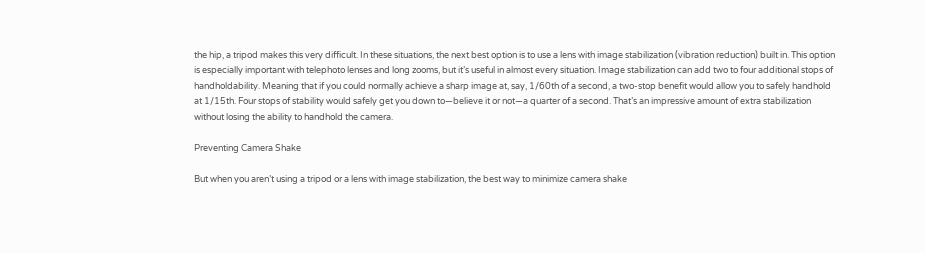the hip, a tripod makes this very difficult. In these situations, the next best option is to use a lens with image stabilization (vibration reduction) built in. This option is especially important with telephoto lenses and long zooms, but it’s useful in almost every situation. Image stabilization can add two to four additional stops of handholdability. Meaning that if you could normally achieve a sharp image at, say, 1/60th of a second, a two-stop benefit would allow you to safely handhold at 1/15th. Four stops of stability would safely get you down to—believe it or not—a quarter of a second. That’s an impressive amount of extra stabilization without losing the ability to handhold the camera.

Preventing Camera Shake

But when you aren’t using a tripod or a lens with image stabilization, the best way to minimize camera shake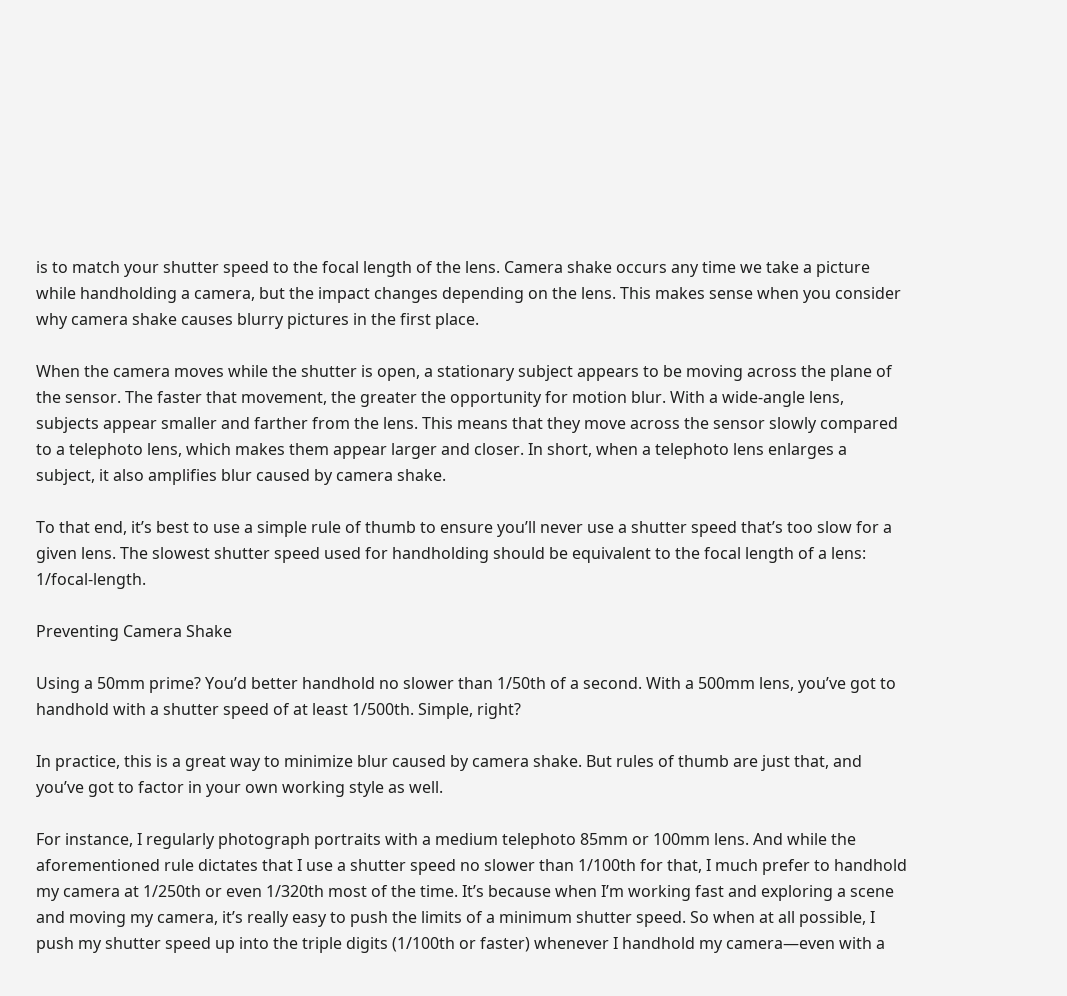is to match your shutter speed to the focal length of the lens. Camera shake occurs any time we take a picture while handholding a camera, but the impact changes depending on the lens. This makes sense when you consider why camera shake causes blurry pictures in the first place.

When the camera moves while the shutter is open, a stationary subject appears to be moving across the plane of the sensor. The faster that movement, the greater the opportunity for motion blur. With a wide-angle lens, subjects appear smaller and farther from the lens. This means that they move across the sensor slowly compared to a telephoto lens, which makes them appear larger and closer. In short, when a telephoto lens enlarges a subject, it also amplifies blur caused by camera shake.

To that end, it’s best to use a simple rule of thumb to ensure you’ll never use a shutter speed that’s too slow for a given lens. The slowest shutter speed used for handholding should be equivalent to the focal length of a lens: 1/focal-length.

Preventing Camera Shake

Using a 50mm prime? You’d better handhold no slower than 1/50th of a second. With a 500mm lens, you’ve got to handhold with a shutter speed of at least 1/500th. Simple, right?

In practice, this is a great way to minimize blur caused by camera shake. But rules of thumb are just that, and you’ve got to factor in your own working style as well.

For instance, I regularly photograph portraits with a medium telephoto 85mm or 100mm lens. And while the aforementioned rule dictates that I use a shutter speed no slower than 1/100th for that, I much prefer to handhold my camera at 1/250th or even 1/320th most of the time. It’s because when I’m working fast and exploring a scene and moving my camera, it’s really easy to push the limits of a minimum shutter speed. So when at all possible, I push my shutter speed up into the triple digits (1/100th or faster) whenever I handhold my camera—even with a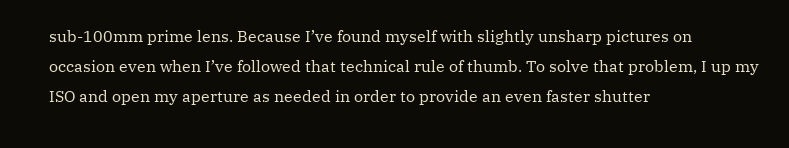sub-100mm prime lens. Because I’ve found myself with slightly unsharp pictures on occasion even when I’ve followed that technical rule of thumb. To solve that problem, I up my ISO and open my aperture as needed in order to provide an even faster shutter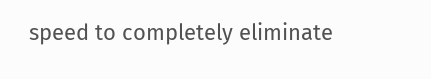speed to completely eliminate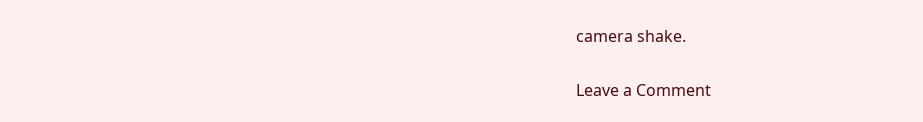camera shake.

Leave a Comment